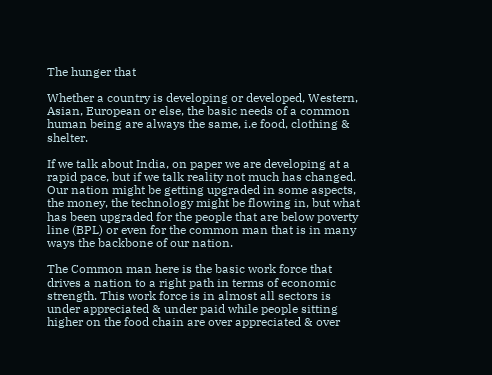The hunger that

Whether a country is developing or developed, Western, Asian, European or else, the basic needs of a common human being are always the same, i.e food, clothing & shelter.

If we talk about India, on paper we are developing at a rapid pace, but if we talk reality not much has changed. Our nation might be getting upgraded in some aspects, the money, the technology might be flowing in, but what has been upgraded for the people that are below poverty line (BPL) or even for the common man that is in many ways the backbone of our nation.

The Common man here is the basic work force that drives a nation to a right path in terms of economic strength. This work force is in almost all sectors is under appreciated & under paid while people sitting higher on the food chain are over appreciated & over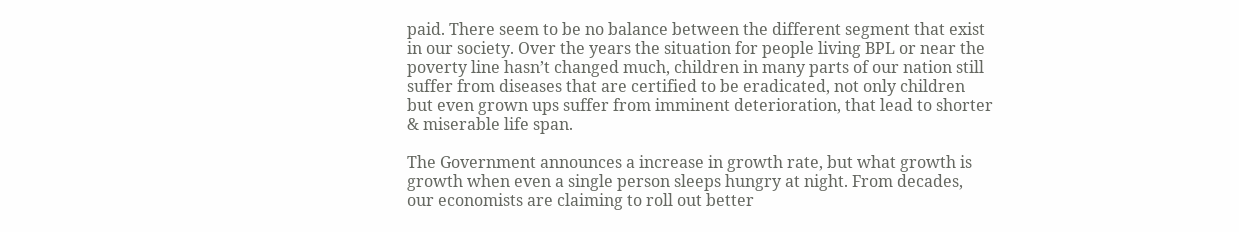paid. There seem to be no balance between the different segment that exist in our society. Over the years the situation for people living BPL or near the poverty line hasn’t changed much, children in many parts of our nation still suffer from diseases that are certified to be eradicated, not only children but even grown ups suffer from imminent deterioration, that lead to shorter & miserable life span.

The Government announces a increase in growth rate, but what growth is growth when even a single person sleeps hungry at night. From decades, our economists are claiming to roll out better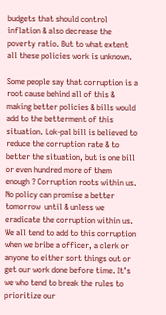budgets that should control inflation & also decrease the poverty ratio. But to what extent all these policies work is unknown.

Some people say that corruption is a root cause behind all of this & making better policies & bills would add to the betterment of this situation. Lok-pal bill is believed to reduce the corruption rate & to better the situation, but is one bill or even hundred more of them enough ? Corruption roots within us. No policy can promise a better tomorrow  until & unless we eradicate the corruption within us. We all tend to add to this corruption when we bribe a officer, a clerk or anyone to either sort things out or get our work done before time. It’s we who tend to break the rules to prioritize our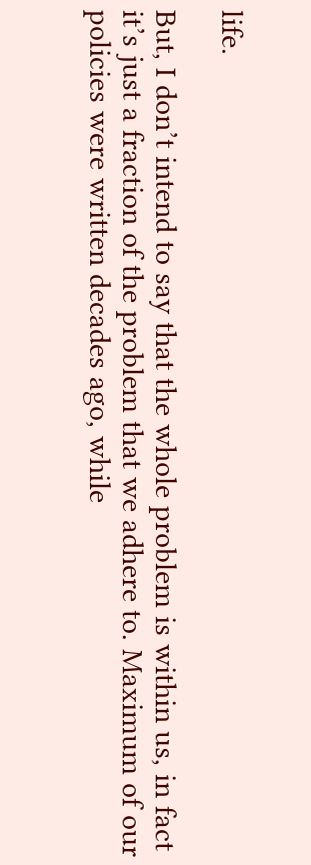life.

But, I don’t intend to say that the whole problem is within us, in fact it’s just a fraction of the problem that we adhere to. Maximum of our policies were written decades ago, while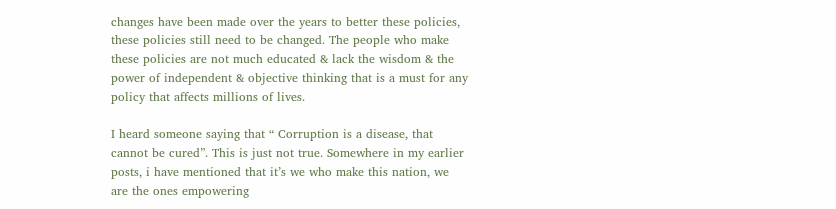changes have been made over the years to better these policies, these policies still need to be changed. The people who make these policies are not much educated & lack the wisdom & the power of independent & objective thinking that is a must for any policy that affects millions of lives.

I heard someone saying that “ Corruption is a disease, that cannot be cured”. This is just not true. Somewhere in my earlier posts, i have mentioned that it’s we who make this nation, we are the ones empowering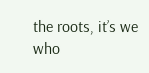the roots, it’s we who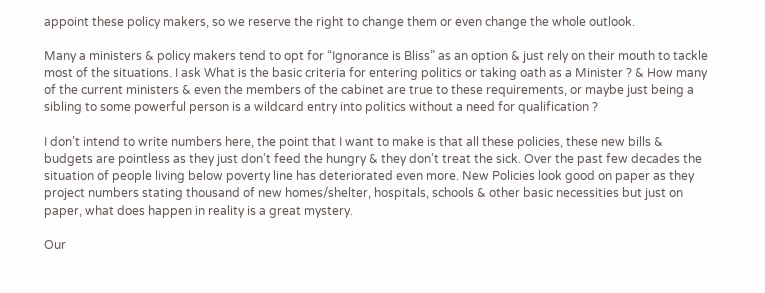appoint these policy makers, so we reserve the right to change them or even change the whole outlook.

Many a ministers & policy makers tend to opt for “Ignorance is Bliss” as an option & just rely on their mouth to tackle most of the situations. I ask What is the basic criteria for entering politics or taking oath as a Minister ? & How many of the current ministers & even the members of the cabinet are true to these requirements, or maybe just being a sibling to some powerful person is a wildcard entry into politics without a need for qualification ?

I don’t intend to write numbers here, the point that I want to make is that all these policies, these new bills & budgets are pointless as they just don’t feed the hungry & they don’t treat the sick. Over the past few decades the situation of people living below poverty line has deteriorated even more. New Policies look good on paper as they project numbers stating thousand of new homes/shelter, hospitals, schools & other basic necessities but just on paper, what does happen in reality is a great mystery.

Our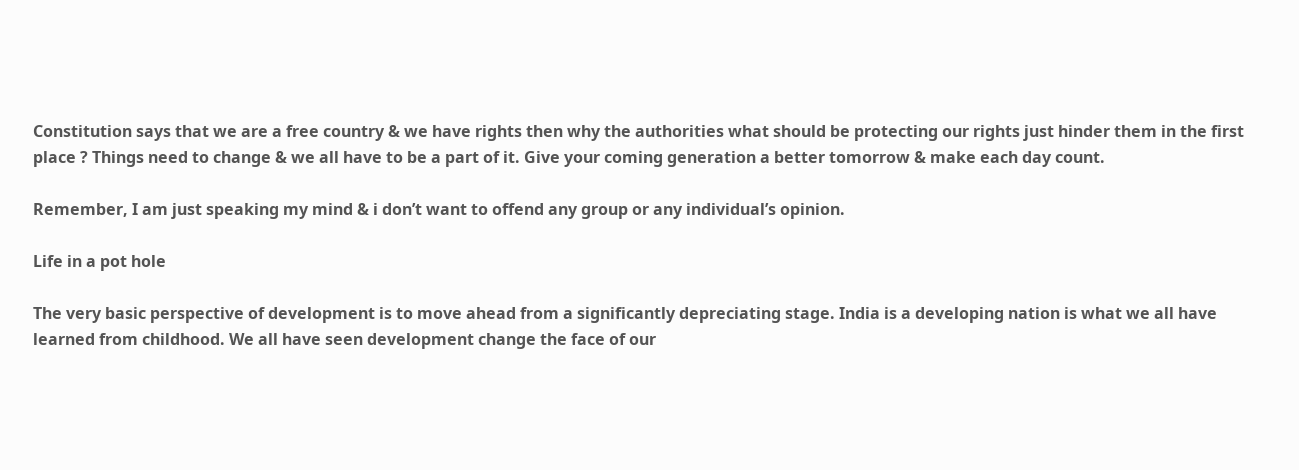Constitution says that we are a free country & we have rights then why the authorities what should be protecting our rights just hinder them in the first place ? Things need to change & we all have to be a part of it. Give your coming generation a better tomorrow & make each day count.

Remember, I am just speaking my mind & i don’t want to offend any group or any individual’s opinion.

Life in a pot hole

The very basic perspective of development is to move ahead from a significantly depreciating stage. India is a developing nation is what we all have learned from childhood. We all have seen development change the face of our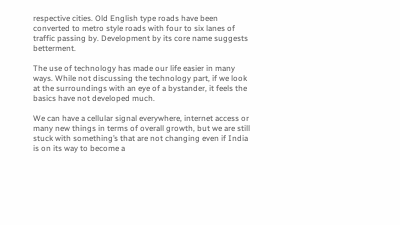respective cities. Old English type roads have been converted to metro style roads with four to six lanes of traffic passing by. Development by its core name suggests betterment.

The use of technology has made our life easier in many ways. While not discussing the technology part, if we look at the surroundings with an eye of a bystander, it feels the basics have not developed much.

We can have a cellular signal everywhere, internet access or many new things in terms of overall growth, but we are still stuck with something’s that are not changing even if India is on its way to become a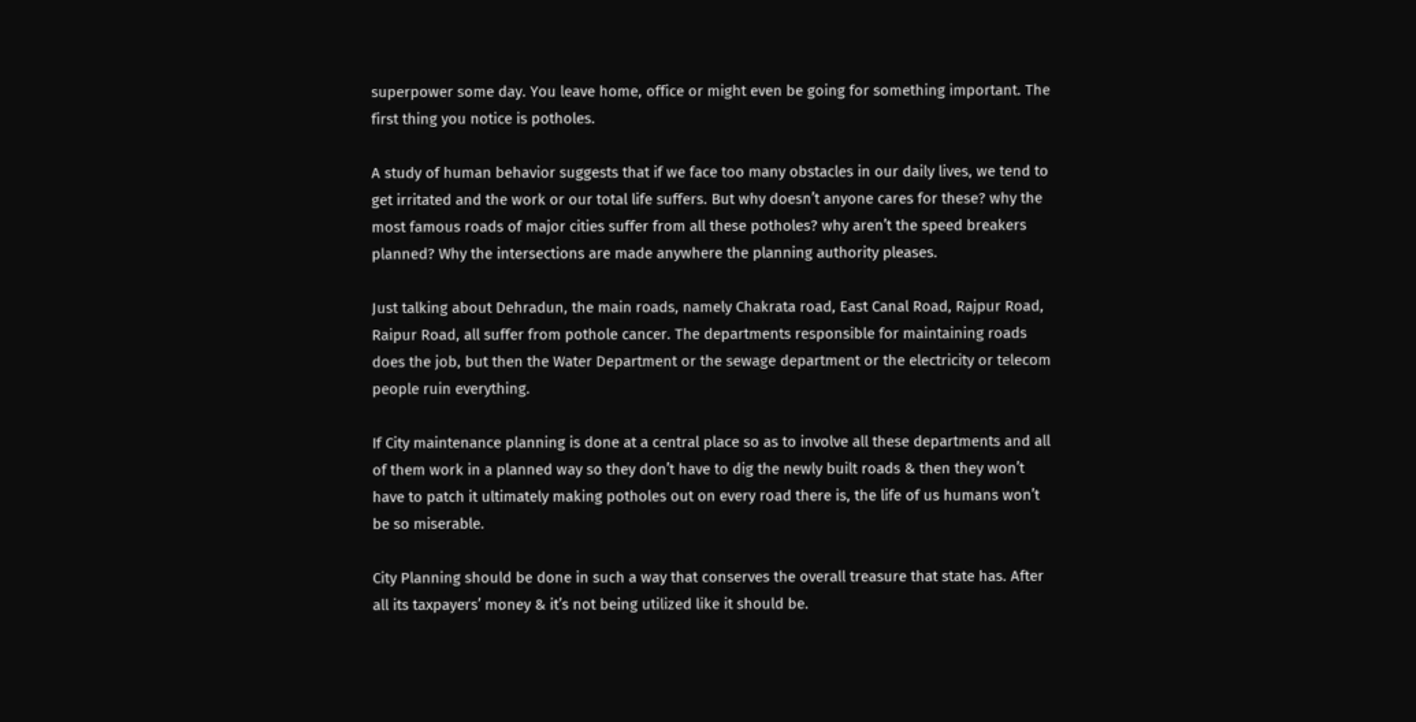superpower some day. You leave home, office or might even be going for something important. The first thing you notice is potholes.

A study of human behavior suggests that if we face too many obstacles in our daily lives, we tend to get irritated and the work or our total life suffers. But why doesn’t anyone cares for these? why the most famous roads of major cities suffer from all these potholes? why aren’t the speed breakers planned? Why the intersections are made anywhere the planning authority pleases.

Just talking about Dehradun, the main roads, namely Chakrata road, East Canal Road, Rajpur Road, Raipur Road, all suffer from pothole cancer. The departments responsible for maintaining roads does the job, but then the Water Department or the sewage department or the electricity or telecom people ruin everything.

If City maintenance planning is done at a central place so as to involve all these departments and all of them work in a planned way so they don’t have to dig the newly built roads & then they won’t have to patch it ultimately making potholes out on every road there is, the life of us humans won’t be so miserable.

City Planning should be done in such a way that conserves the overall treasure that state has. After all its taxpayers’ money & it’s not being utilized like it should be.